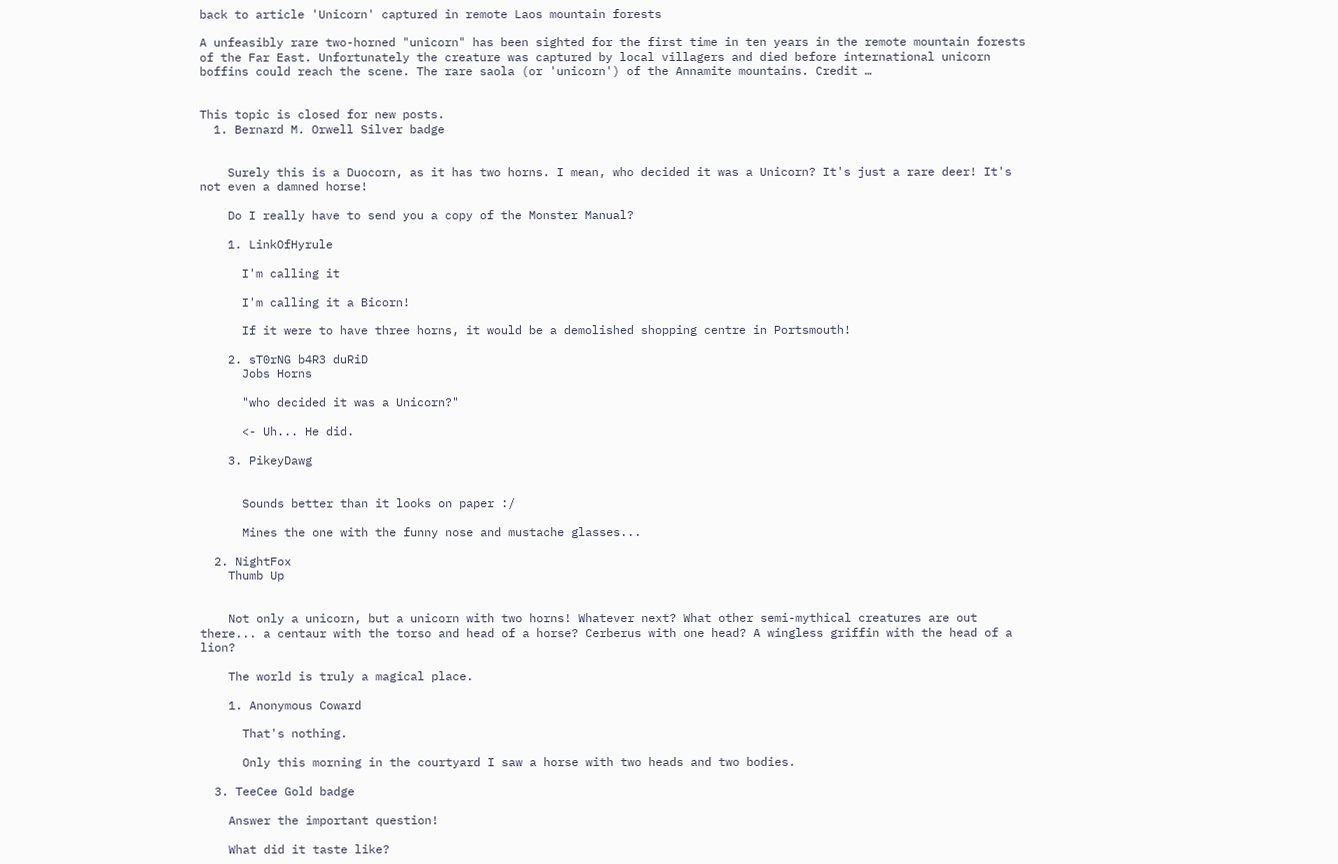back to article 'Unicorn' captured in remote Laos mountain forests

A unfeasibly rare two-horned "unicorn" has been sighted for the first time in ten years in the remote mountain forests of the Far East. Unfortunately the creature was captured by local villagers and died before international unicorn boffins could reach the scene. The rare saola (or 'unicorn') of the Annamite mountains. Credit …


This topic is closed for new posts.
  1. Bernard M. Orwell Silver badge


    Surely this is a Duocorn, as it has two horns. I mean, who decided it was a Unicorn? It's just a rare deer! It's not even a damned horse!

    Do I really have to send you a copy of the Monster Manual?

    1. LinkOfHyrule

      I'm calling it

      I'm calling it a Bicorn!

      If it were to have three horns, it would be a demolished shopping centre in Portsmouth!

    2. sT0rNG b4R3 duRiD
      Jobs Horns

      "who decided it was a Unicorn?"

      <- Uh... He did.

    3. PikeyDawg


      Sounds better than it looks on paper :/

      Mines the one with the funny nose and mustache glasses...

  2. NightFox
    Thumb Up


    Not only a unicorn, but a unicorn with two horns! Whatever next? What other semi-mythical creatures are out there... a centaur with the torso and head of a horse? Cerberus with one head? A wingless griffin with the head of a lion?

    The world is truly a magical place.

    1. Anonymous Coward

      That's nothing.

      Only this morning in the courtyard I saw a horse with two heads and two bodies.

  3. TeeCee Gold badge

    Answer the important question!

    What did it taste like?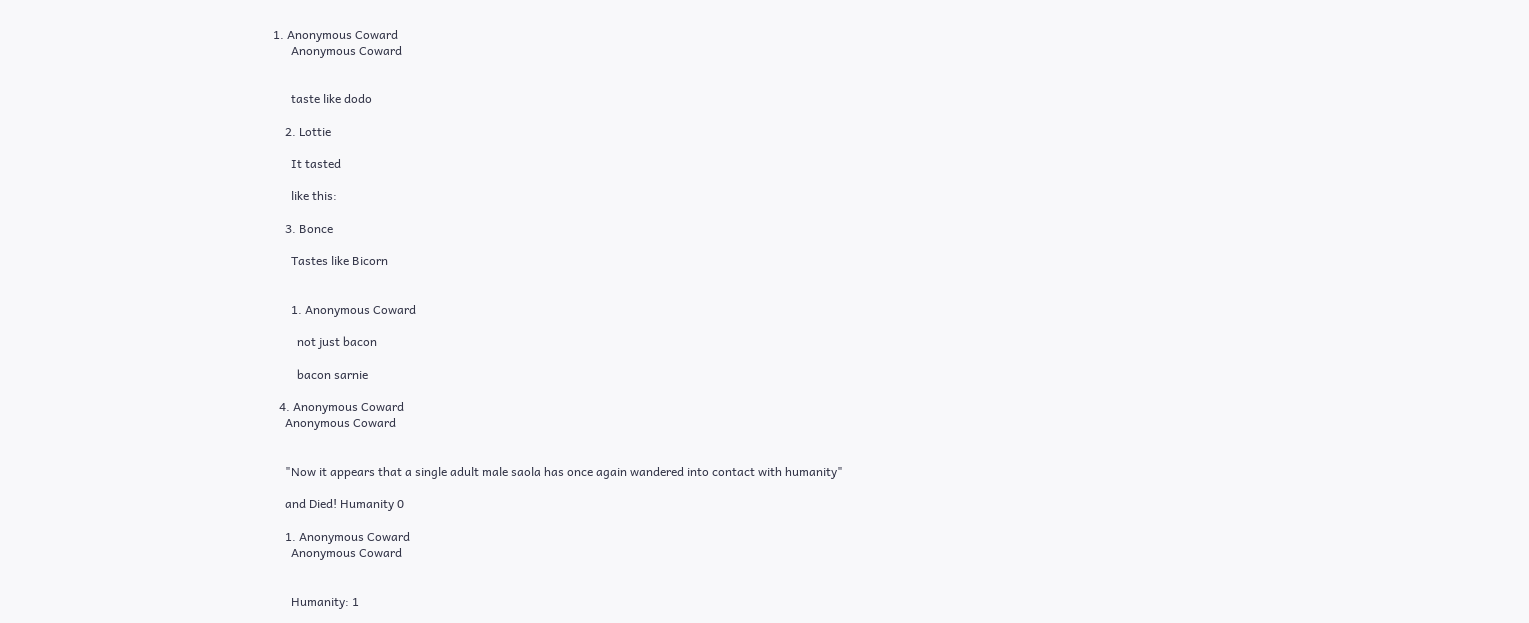1. Anonymous Coward
      Anonymous Coward


      taste like dodo

    2. Lottie

      It tasted

      like this:

    3. Bonce

      Tastes like Bicorn


      1. Anonymous Coward

        not just bacon

        bacon sarnie

  4. Anonymous Coward
    Anonymous Coward


    "Now it appears that a single adult male saola has once again wandered into contact with humanity"

    and Died! Humanity 0

    1. Anonymous Coward
      Anonymous Coward


      Humanity: 1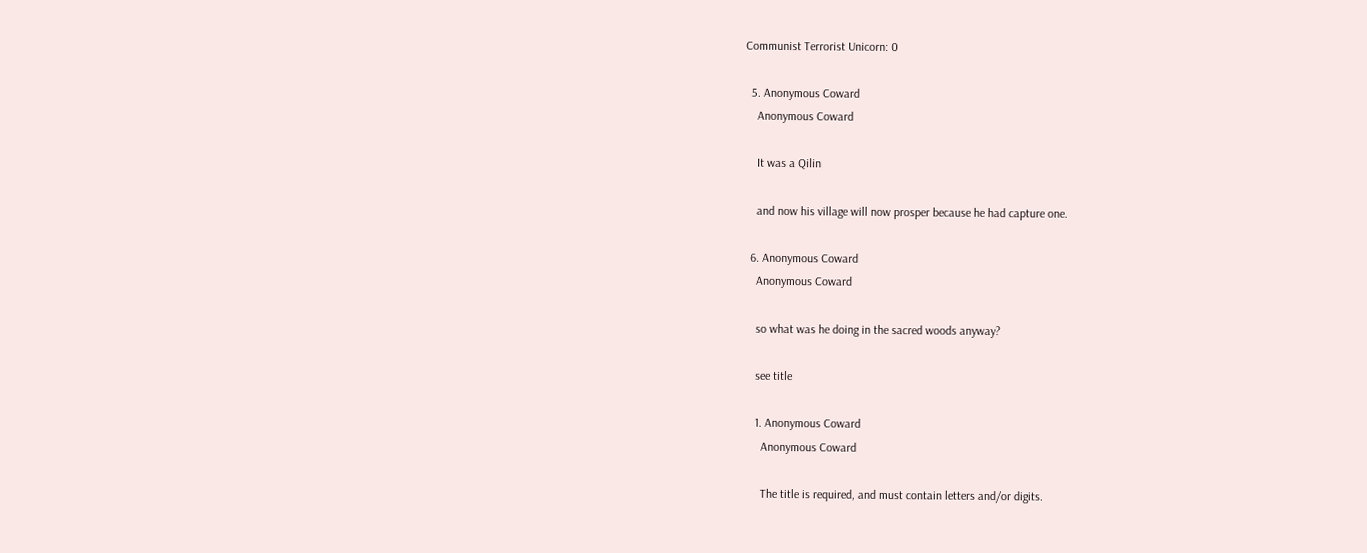Communist Terrorist Unicorn: 0

  5. Anonymous Coward
    Anonymous Coward

    It was a Qilin

    and now his village will now prosper because he had capture one.

  6. Anonymous Coward
    Anonymous Coward

    so what was he doing in the sacred woods anyway?

    see title

    1. Anonymous Coward
      Anonymous Coward

      The title is required, and must contain letters and/or digits.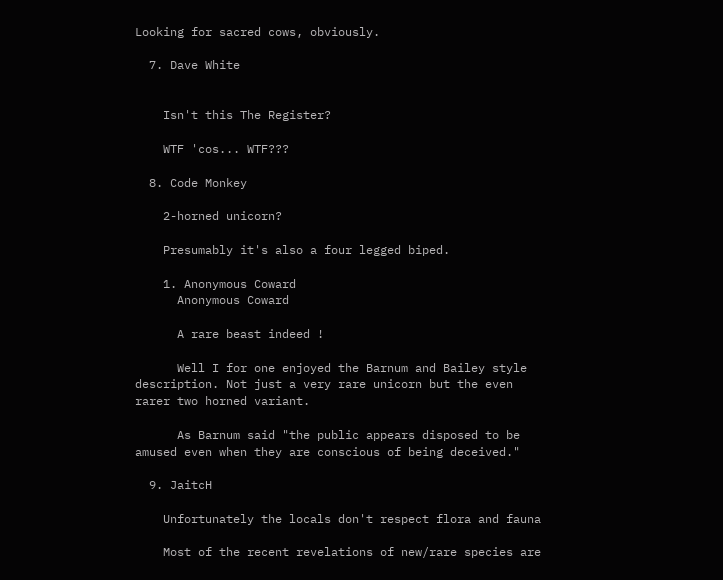Looking for sacred cows, obviously.

  7. Dave White


    Isn't this The Register?

    WTF 'cos... WTF???

  8. Code Monkey

    2-horned unicorn?

    Presumably it's also a four legged biped.

    1. Anonymous Coward
      Anonymous Coward

      A rare beast indeed !

      Well I for one enjoyed the Barnum and Bailey style description. Not just a very rare unicorn but the even rarer two horned variant.

      As Barnum said "the public appears disposed to be amused even when they are conscious of being deceived."

  9. JaitcH

    Unfortunately the locals don't respect flora and fauna

    Most of the recent revelations of new/rare species are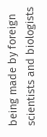being made by foreign scientists and biologists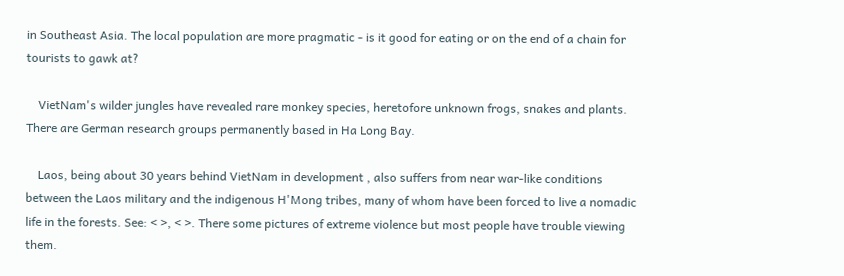in Southeast Asia. The local population are more pragmatic - is it good for eating or on the end of a chain for tourists to gawk at?

    VietNam's wilder jungles have revealed rare monkey species, heretofore unknown frogs, snakes and plants. There are German research groups permanently based in Ha Long Bay.

    Laos, being about 30 years behind VietNam in development , also suffers from near war-like conditions between the Laos military and the indigenous H'Mong tribes, many of whom have been forced to live a nomadic life in the forests. See: < >, < >. There some pictures of extreme violence but most people have trouble viewing them.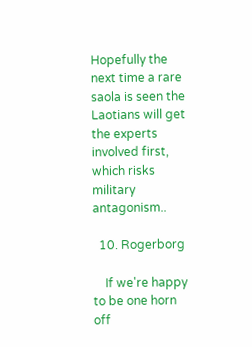Hopefully the next time a rare saola is seen the Laotians will get the experts involved first, which risks military antagonism..

  10. Rogerborg

    If we're happy to be one horn off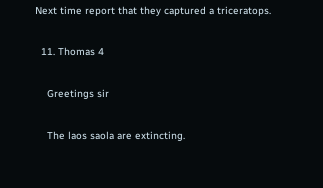Next time report that they captured a triceratops.

  11. Thomas 4

    Greetings sir

    The laos saola are extincting.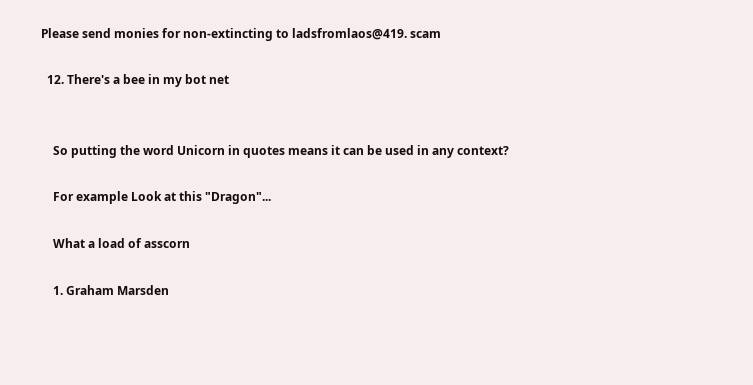Please send monies for non-extincting to ladsfromlaos@419. scam

  12. There's a bee in my bot net


    So putting the word Unicorn in quotes means it can be used in any context?

    For example Look at this "Dragon"...

    What a load of asscorn

    1. Graham Marsden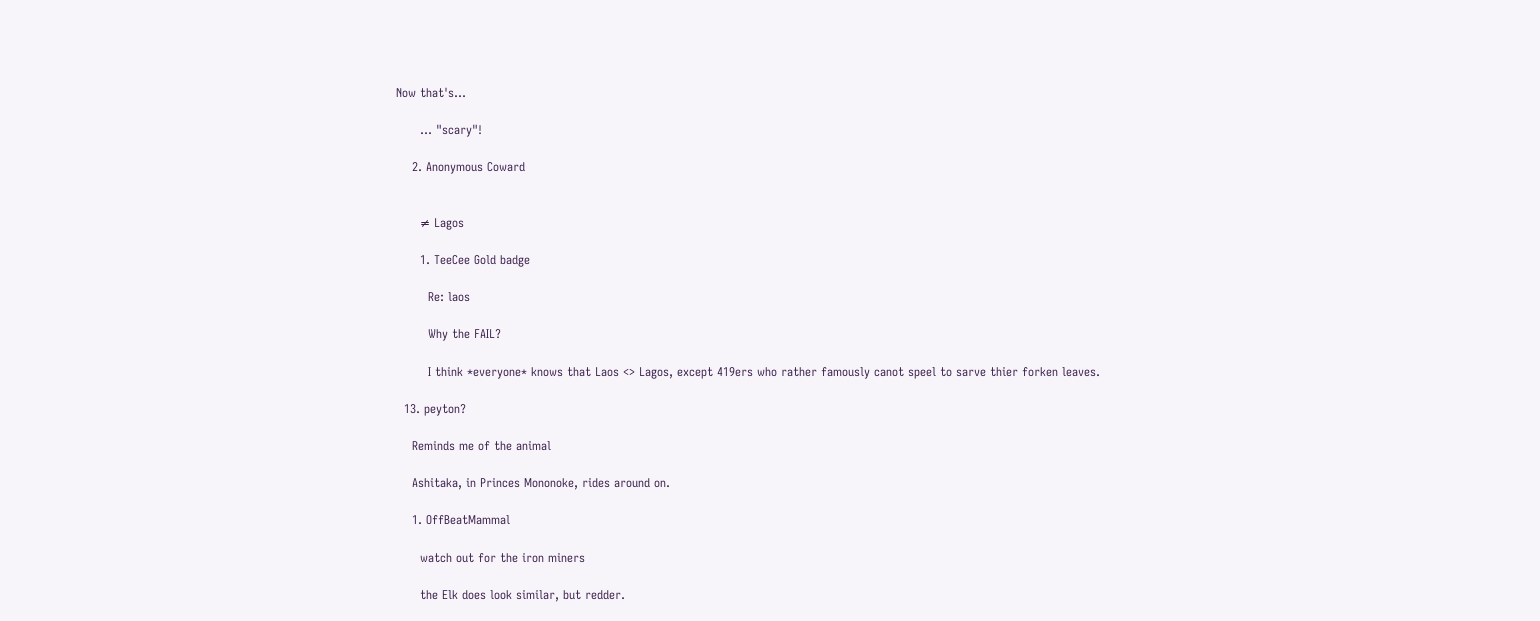Now that's...

      ... "scary"!

    2. Anonymous Coward


      ≠ Lagos

      1. TeeCee Gold badge

        Re: laos

        Why the FAIL?

        I think *everyone* knows that Laos <> Lagos, except 419ers who rather famously canot speel to sarve thier forken leaves.

  13. peyton?

    Reminds me of the animal

    Ashitaka, in Princes Mononoke, rides around on.

    1. OffBeatMammal

      watch out for the iron miners

      the Elk does look similar, but redder.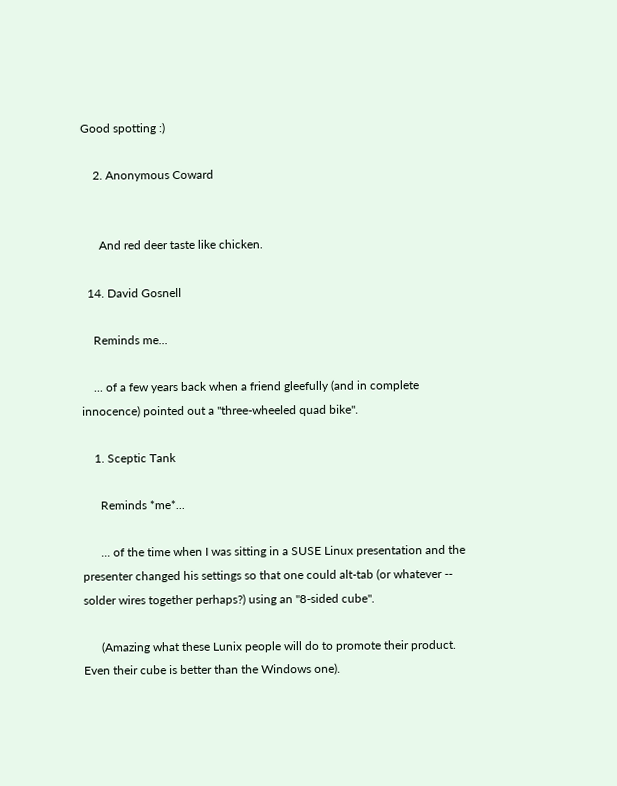Good spotting :)

    2. Anonymous Coward


      And red deer taste like chicken.

  14. David Gosnell

    Reminds me...

    ... of a few years back when a friend gleefully (and in complete innocence) pointed out a "three-wheeled quad bike".

    1. Sceptic Tank

      Reminds *me*...

      ... of the time when I was sitting in a SUSE Linux presentation and the presenter changed his settings so that one could alt-tab (or whatever -- solder wires together perhaps?) using an "8-sided cube".

      (Amazing what these Lunix people will do to promote their product. Even their cube is better than the Windows one).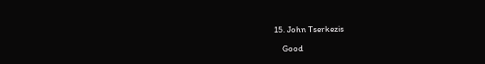15. John Tserkezis

    Good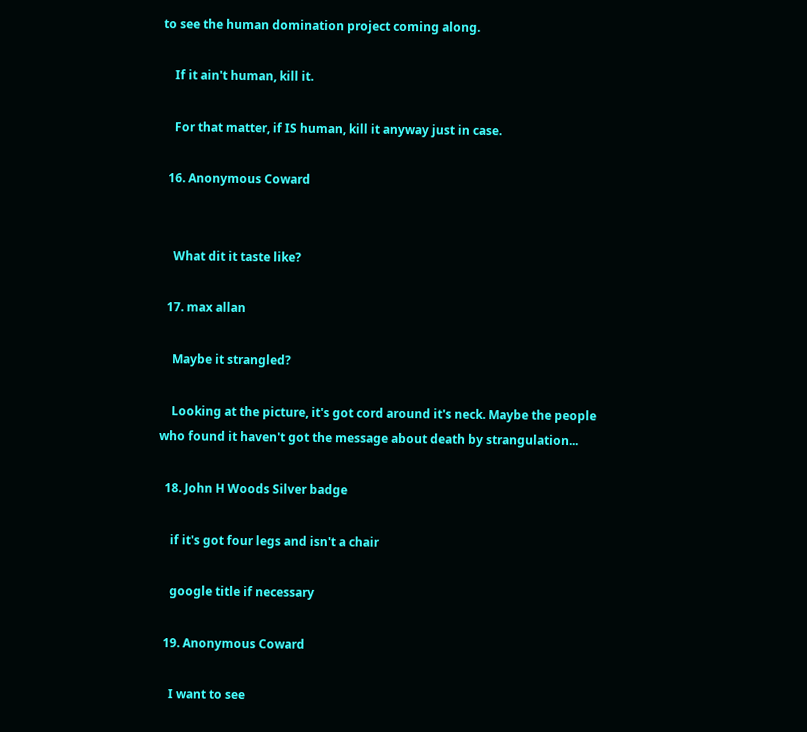to see the human domination project coming along.

    If it ain't human, kill it.

    For that matter, if IS human, kill it anyway just in case.

  16. Anonymous Coward


    What dit it taste like?

  17. max allan

    Maybe it strangled?

    Looking at the picture, it's got cord around it's neck. Maybe the people who found it haven't got the message about death by strangulation...

  18. John H Woods Silver badge

    if it's got four legs and isn't a chair

    google title if necessary

  19. Anonymous Coward

    I want to see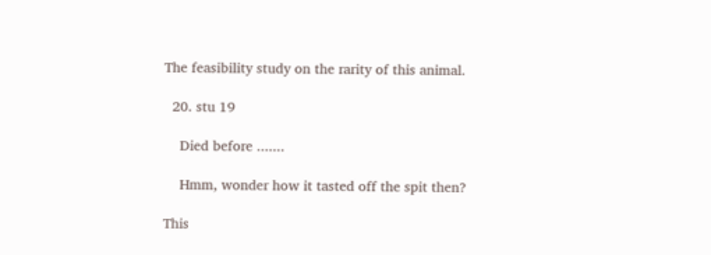The feasibility study on the rarity of this animal.

  20. stu 19

    Died before .......

    Hmm, wonder how it tasted off the spit then?

This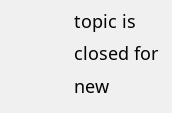topic is closed for new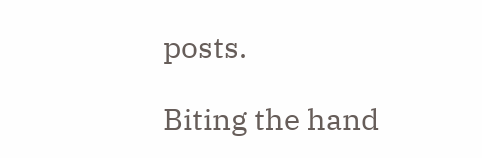posts.

Biting the hand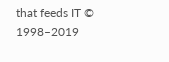that feeds IT © 1998–2019